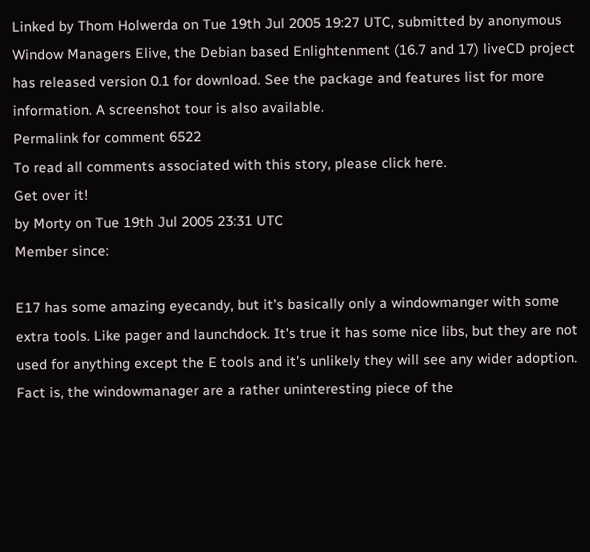Linked by Thom Holwerda on Tue 19th Jul 2005 19:27 UTC, submitted by anonymous
Window Managers Elive, the Debian based Enlightenment (16.7 and 17) liveCD project has released version 0.1 for download. See the package and features list for more information. A screenshot tour is also available.
Permalink for comment 6522
To read all comments associated with this story, please click here.
Get over it!
by Morty on Tue 19th Jul 2005 23:31 UTC
Member since:

E17 has some amazing eyecandy, but it's basically only a windowmanger with some extra tools. Like pager and launchdock. It's true it has some nice libs, but they are not used for anything except the E tools and it's unlikely they will see any wider adoption. Fact is, the windowmanager are a rather uninteresting piece of the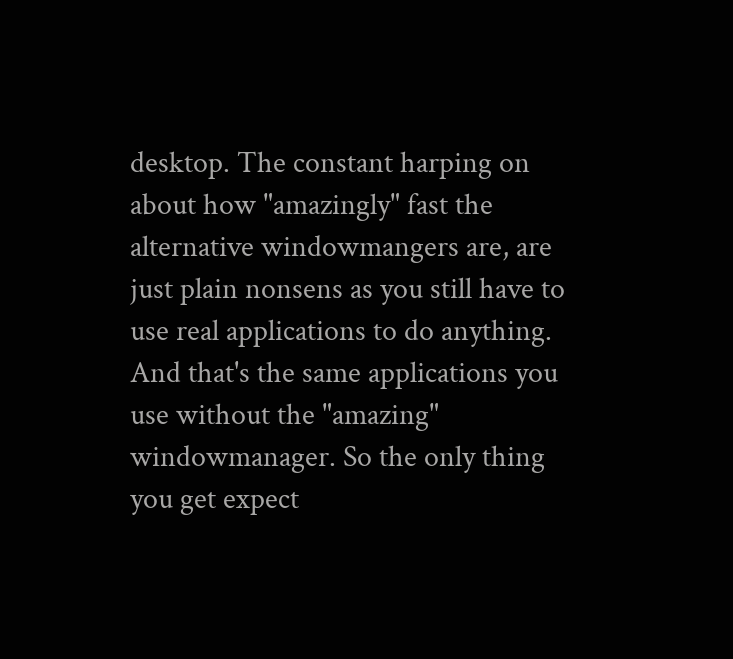desktop. The constant harping on about how "amazingly" fast the alternative windowmangers are, are just plain nonsens as you still have to use real applications to do anything. And that's the same applications you use without the "amazing" windowmanager. So the only thing you get expect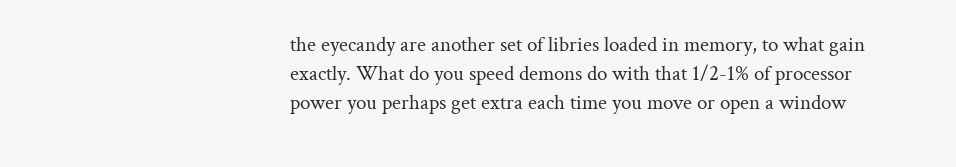the eyecandy are another set of libries loaded in memory, to what gain exactly. What do you speed demons do with that 1/2-1% of processor power you perhaps get extra each time you move or open a window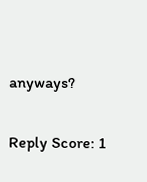anyways?

Reply Score: 1